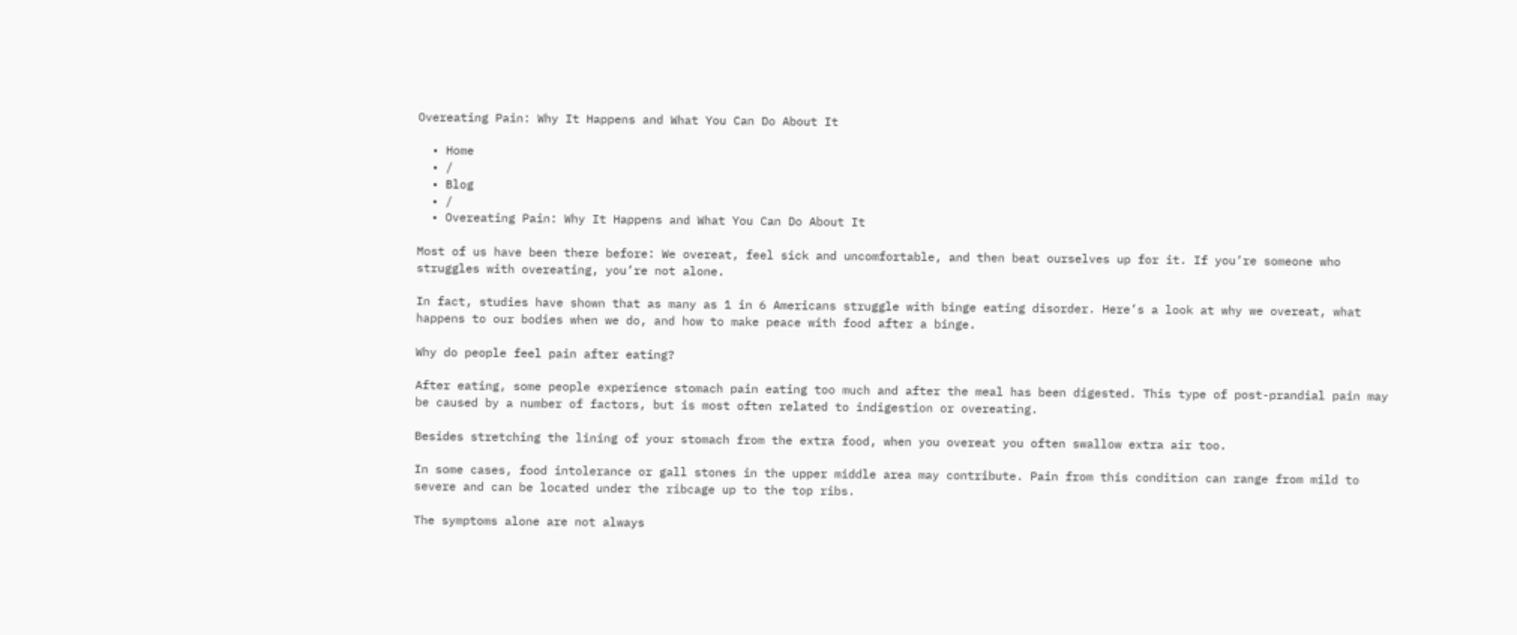Overeating Pain: Why It Happens and What You Can Do About It

  • Home
  • /
  • Blog
  • /
  • Overeating Pain: Why It Happens and What You Can Do About It

Most of us have been there before: We overeat, feel sick and uncomfortable, and then beat ourselves up for it. If you’re someone who struggles with overeating, you’re not alone.

In fact, studies have shown that as many as 1 in 6 Americans struggle with binge eating disorder. Here’s a look at why we overeat, what happens to our bodies when we do, and how to make peace with food after a binge.

Why do people feel pain after eating?

After eating, some people experience stomach pain eating too much and after the meal has been digested. This type of post-prandial pain may be caused by a number of factors, but is most often related to indigestion or overeating.

Besides stretching the lining of your stomach from the extra food, when you overeat you often swallow extra air too.

In some cases, food intolerance or gall stones in the upper middle area may contribute. Pain from this condition can range from mild to severe and can be located under the ribcage up to the top ribs.

The symptoms alone are not always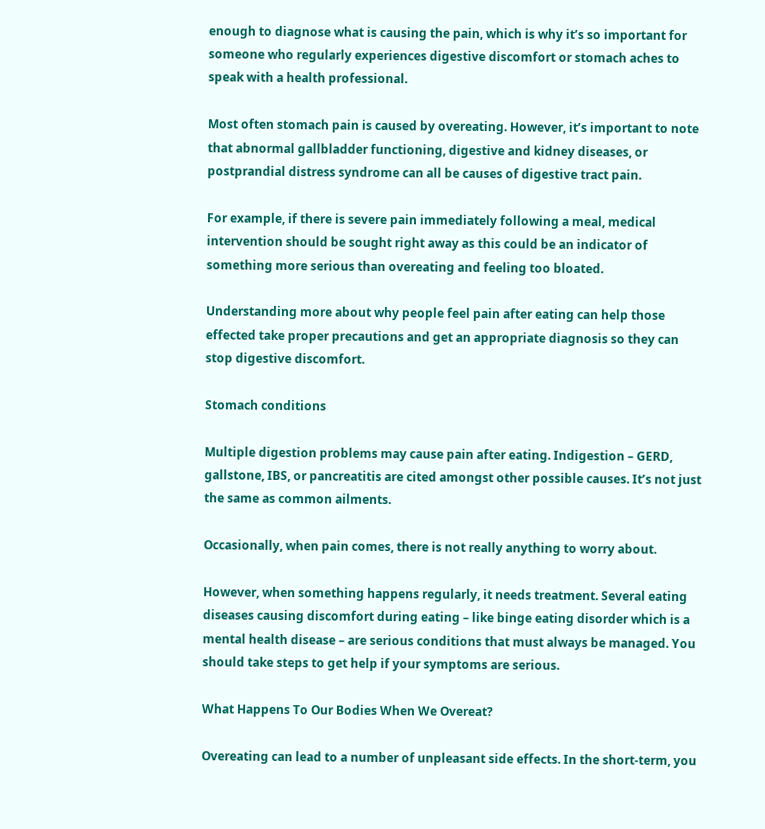enough to diagnose what is causing the pain, which is why it’s so important for someone who regularly experiences digestive discomfort or stomach aches to speak with a health professional.

Most often stomach pain is caused by overeating. However, it’s important to note that abnormal gallbladder functioning, digestive and kidney diseases, or postprandial distress syndrome can all be causes of digestive tract pain.

For example, if there is severe pain immediately following a meal, medical intervention should be sought right away as this could be an indicator of something more serious than overeating and feeling too bloated.

Understanding more about why people feel pain after eating can help those effected take proper precautions and get an appropriate diagnosis so they can stop digestive discomfort.

Stomach conditions

Multiple digestion problems may cause pain after eating. Indigestion – GERD, gallstone, IBS, or pancreatitis are cited amongst other possible causes. It’s not just the same as common ailments.

Occasionally, when pain comes, there is not really anything to worry about.

However, when something happens regularly, it needs treatment. Several eating diseases causing discomfort during eating – like binge eating disorder which is a mental health disease – are serious conditions that must always be managed. You should take steps to get help if your symptoms are serious.

What Happens To Our Bodies When We Overeat?

Overeating can lead to a number of unpleasant side effects. In the short-term, you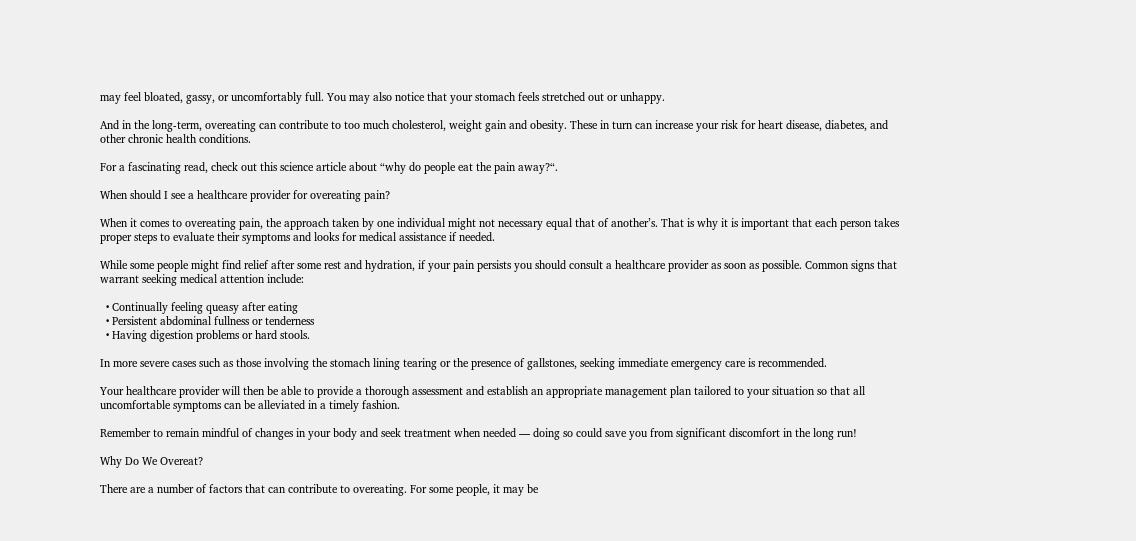may feel bloated, gassy, or uncomfortably full. You may also notice that your stomach feels stretched out or unhappy.

And in the long-term, overeating can contribute to too much cholesterol, weight gain and obesity. These in turn can increase your risk for heart disease, diabetes, and other chronic health conditions.

For a fascinating read, check out this science article about “why do people eat the pain away?“.

When should I see a healthcare provider for overeating pain?

When it comes to overeating pain, the approach taken by one individual might not necessary equal that of another’s. That is why it is important that each person takes proper steps to evaluate their symptoms and looks for medical assistance if needed.

While some people might find relief after some rest and hydration, if your pain persists you should consult a healthcare provider as soon as possible. Common signs that warrant seeking medical attention include:

  • Continually feeling queasy after eating
  • Persistent abdominal fullness or tenderness
  • Having digestion problems or hard stools.

In more severe cases such as those involving the stomach lining tearing or the presence of gallstones, seeking immediate emergency care is recommended.

Your healthcare provider will then be able to provide a thorough assessment and establish an appropriate management plan tailored to your situation so that all uncomfortable symptoms can be alleviated in a timely fashion.

Remember to remain mindful of changes in your body and seek treatment when needed — doing so could save you from significant discomfort in the long run!

Why Do We Overeat?

There are a number of factors that can contribute to overeating. For some people, it may be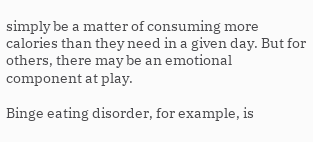simply be a matter of consuming more calories than they need in a given day. But for others, there may be an emotional component at play.

Binge eating disorder, for example, is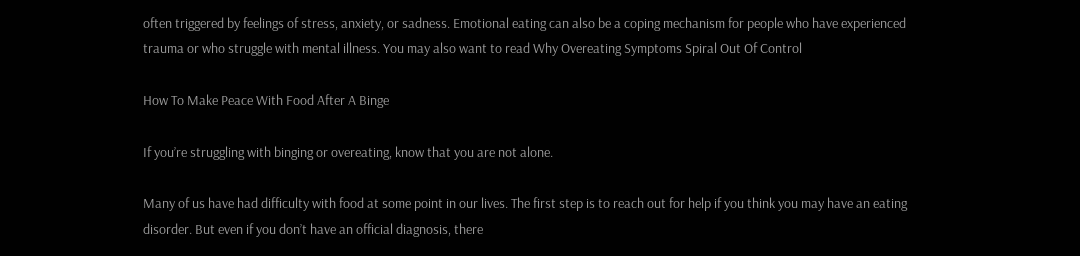often triggered by feelings of stress, anxiety, or sadness. Emotional eating can also be a coping mechanism for people who have experienced trauma or who struggle with mental illness. You may also want to read Why Overeating Symptoms Spiral Out Of Control

How To Make Peace With Food After A Binge

If you’re struggling with binging or overeating, know that you are not alone.

Many of us have had difficulty with food at some point in our lives. The first step is to reach out for help if you think you may have an eating disorder. But even if you don’t have an official diagnosis, there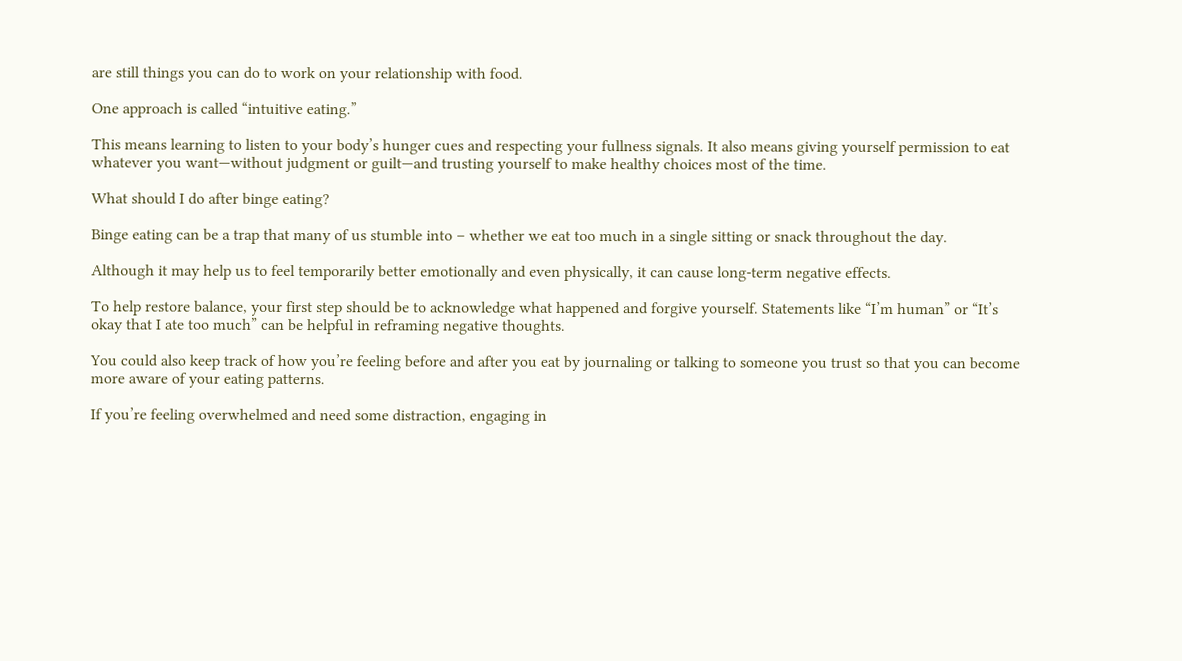are still things you can do to work on your relationship with food.

One approach is called “intuitive eating.”

This means learning to listen to your body’s hunger cues and respecting your fullness signals. It also means giving yourself permission to eat whatever you want—without judgment or guilt—and trusting yourself to make healthy choices most of the time.

What should I do after binge eating?

Binge eating can be a trap that many of us stumble into – whether we eat too much in a single sitting or snack throughout the day.

Although it may help us to feel temporarily better emotionally and even physically, it can cause long-term negative effects.

To help restore balance, your first step should be to acknowledge what happened and forgive yourself. Statements like “I’m human” or “It’s okay that I ate too much” can be helpful in reframing negative thoughts.

You could also keep track of how you’re feeling before and after you eat by journaling or talking to someone you trust so that you can become more aware of your eating patterns.

If you’re feeling overwhelmed and need some distraction, engaging in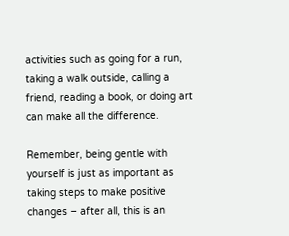activities such as going for a run, taking a walk outside, calling a friend, reading a book, or doing art can make all the difference.

Remember, being gentle with yourself is just as important as taking steps to make positive changes – after all, this is an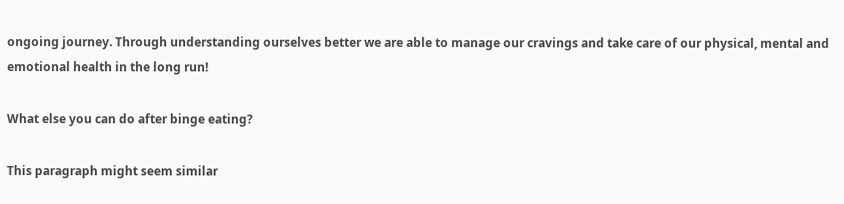ongoing journey. Through understanding ourselves better we are able to manage our cravings and take care of our physical, mental and emotional health in the long run!

What else you can do after binge eating?

This paragraph might seem similar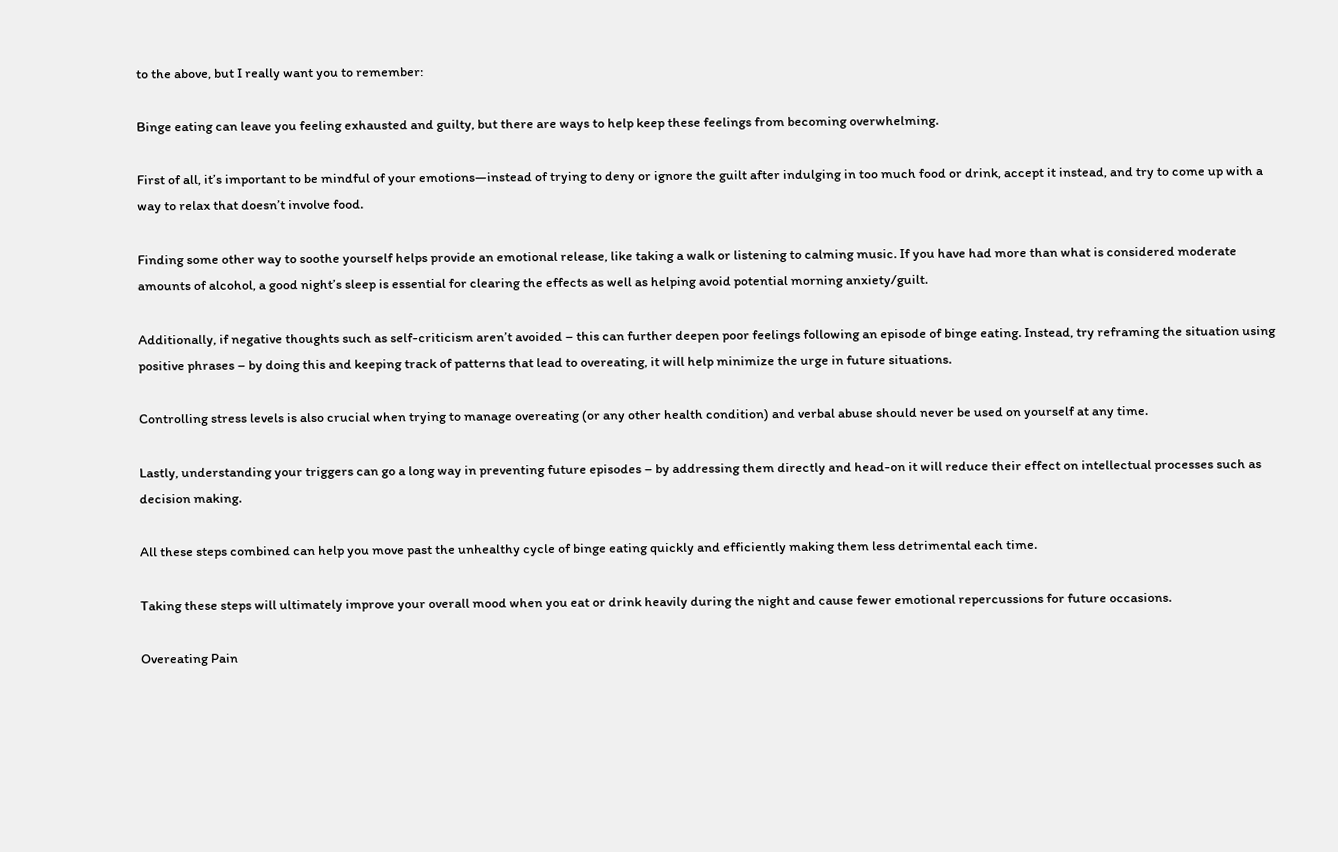to the above, but I really want you to remember:

Binge eating can leave you feeling exhausted and guilty, but there are ways to help keep these feelings from becoming overwhelming.

First of all, it’s important to be mindful of your emotions—instead of trying to deny or ignore the guilt after indulging in too much food or drink, accept it instead, and try to come up with a way to relax that doesn’t involve food.

Finding some other way to soothe yourself helps provide an emotional release, like taking a walk or listening to calming music. If you have had more than what is considered moderate amounts of alcohol, a good night’s sleep is essential for clearing the effects as well as helping avoid potential morning anxiety/guilt.

Additionally, if negative thoughts such as self-criticism aren’t avoided – this can further deepen poor feelings following an episode of binge eating. Instead, try reframing the situation using positive phrases – by doing this and keeping track of patterns that lead to overeating, it will help minimize the urge in future situations.

Controlling stress levels is also crucial when trying to manage overeating (or any other health condition) and verbal abuse should never be used on yourself at any time.

Lastly, understanding your triggers can go a long way in preventing future episodes – by addressing them directly and head-on it will reduce their effect on intellectual processes such as decision making.

All these steps combined can help you move past the unhealthy cycle of binge eating quickly and efficiently making them less detrimental each time.

Taking these steps will ultimately improve your overall mood when you eat or drink heavily during the night and cause fewer emotional repercussions for future occasions.

Overeating Pain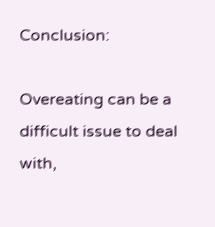Conclusion:

Overeating can be a difficult issue to deal with,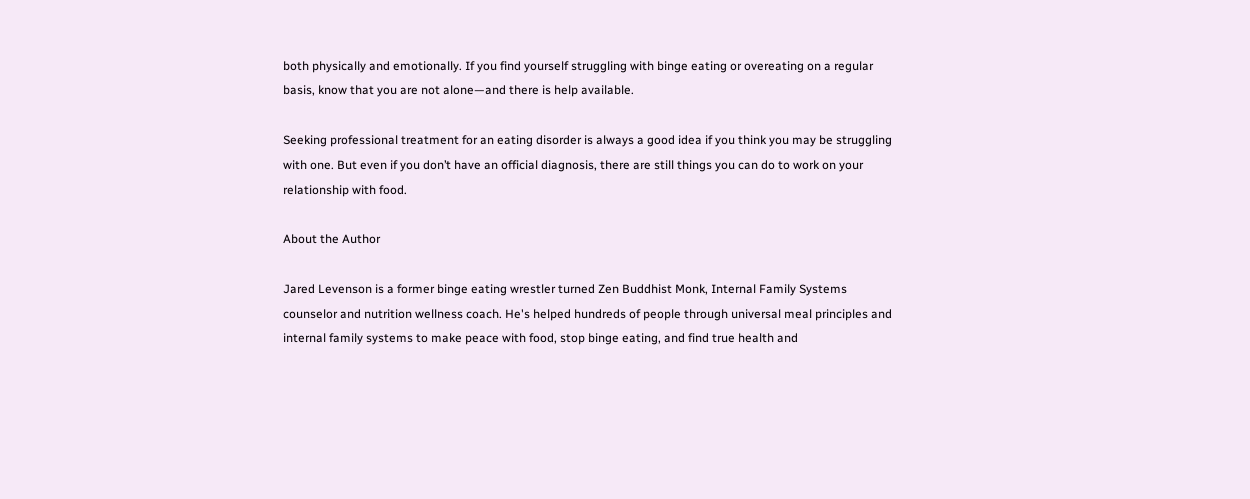both physically and emotionally. If you find yourself struggling with binge eating or overeating on a regular basis, know that you are not alone—and there is help available.

Seeking professional treatment for an eating disorder is always a good idea if you think you may be struggling with one. But even if you don’t have an official diagnosis, there are still things you can do to work on your relationship with food.

About the Author

Jared Levenson is a former binge eating wrestler turned Zen Buddhist Monk, Internal Family Systems counselor and nutrition wellness coach. He's helped hundreds of people through universal meal principles and internal family systems to make peace with food, stop binge eating, and find true health and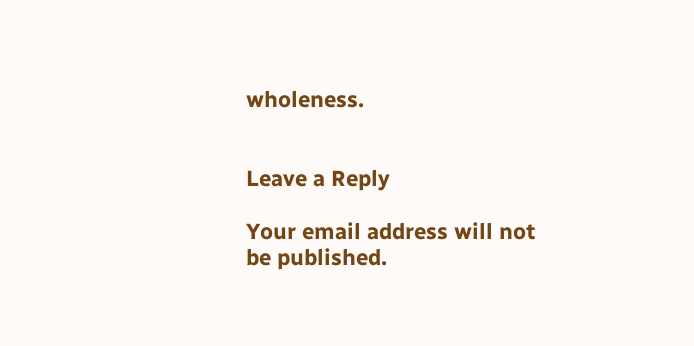wholeness.


Leave a Reply

Your email address will not be published.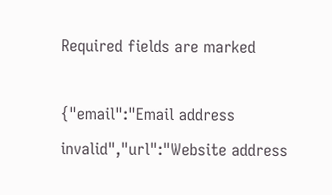Required fields are marked

{"email":"Email address invalid","url":"Website address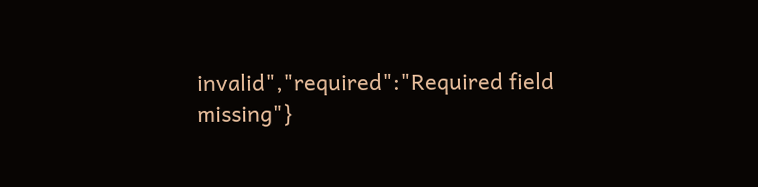invalid","required":"Required field missing"}